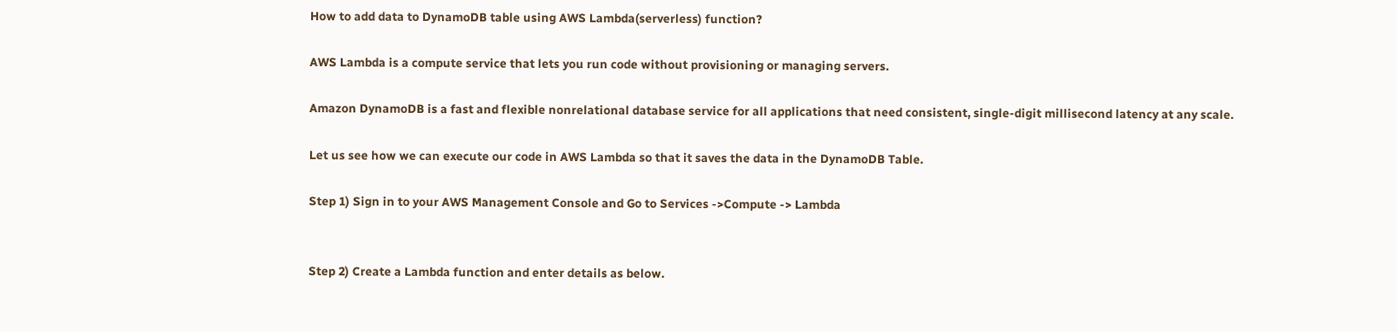How to add data to DynamoDB table using AWS Lambda(serverless) function?

AWS Lambda is a compute service that lets you run code without provisioning or managing servers.

Amazon DynamoDB is a fast and flexible nonrelational database service for all applications that need consistent, single-digit millisecond latency at any scale.

Let us see how we can execute our code in AWS Lambda so that it saves the data in the DynamoDB Table.

Step 1) Sign in to your AWS Management Console and Go to Services ->Compute -> Lambda


Step 2) Create a Lambda function and enter details as below.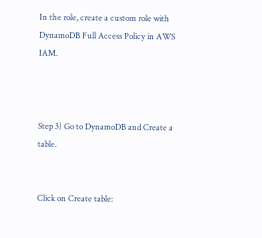In the role, create a custom role with DynamoDB Full Access Policy in AWS IAM.



Step 3) Go to DynamoDB and Create a table.


Click on Create table: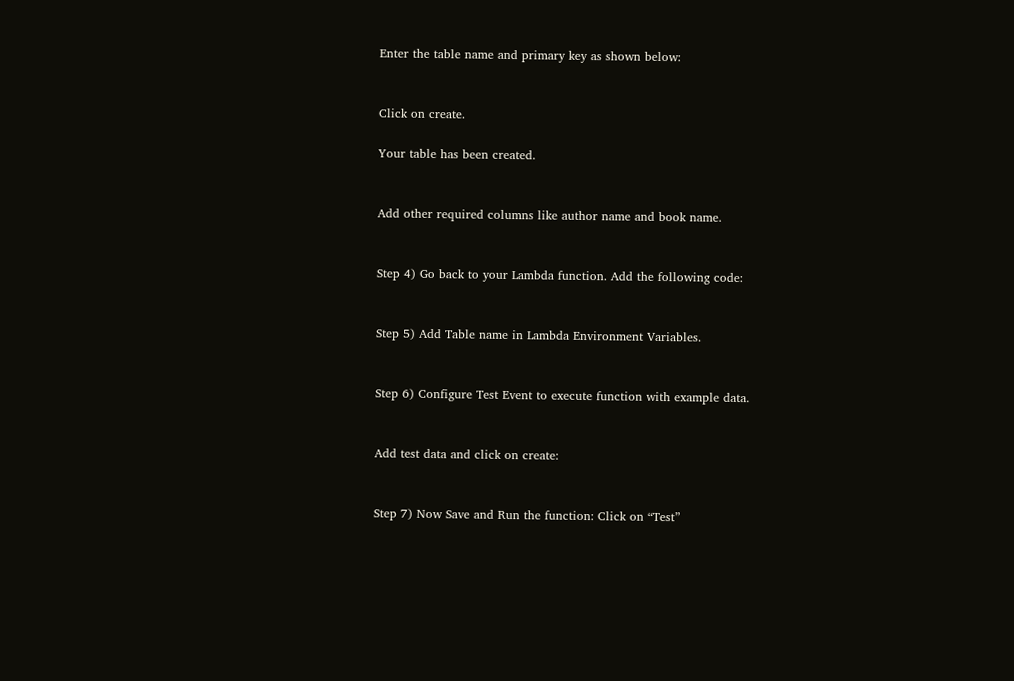Enter the table name and primary key as shown below:


Click on create.

Your table has been created.


Add other required columns like author name and book name.


Step 4) Go back to your Lambda function. Add the following code:


Step 5) Add Table name in Lambda Environment Variables.


Step 6) Configure Test Event to execute function with example data.


Add test data and click on create:


Step 7) Now Save and Run the function: Click on “Test”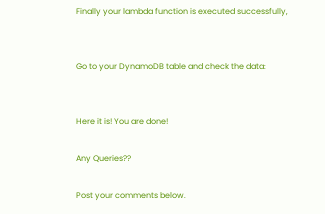Finally your lambda function is executed successfully,


Go to your DynamoDB table and check the data:


Here it is! You are done!

Any Queries??

Post your comments below.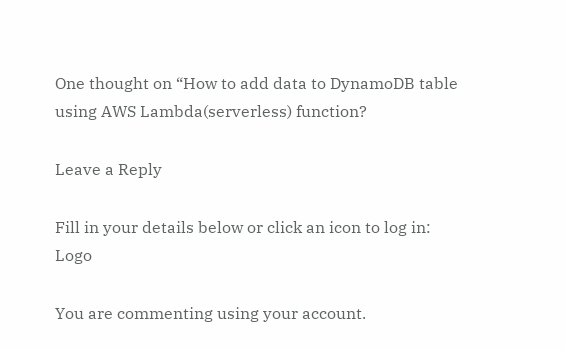One thought on “How to add data to DynamoDB table using AWS Lambda(serverless) function?

Leave a Reply

Fill in your details below or click an icon to log in: Logo

You are commenting using your account.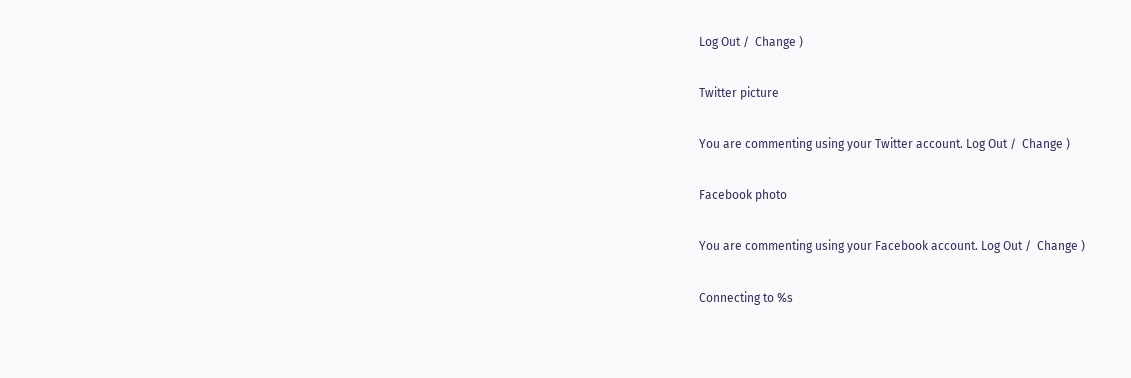Log Out /  Change )

Twitter picture

You are commenting using your Twitter account. Log Out /  Change )

Facebook photo

You are commenting using your Facebook account. Log Out /  Change )

Connecting to %s